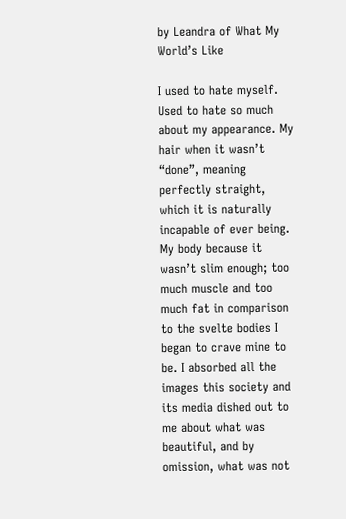by Leandra of What My World’s Like

I used to hate myself. Used to hate so much about my appearance. My hair when it wasn’t “done”, meaning perfectly straight, which it is naturally incapable of ever being. My body because it wasn’t slim enough; too much muscle and too much fat in comparison to the svelte bodies I began to crave mine to be. I absorbed all the images this society and its media dished out to me about what was beautiful, and by omission, what was not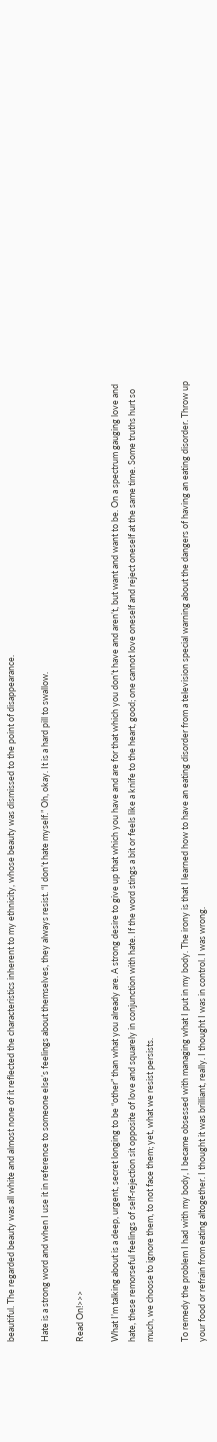beautiful. The regarded beauty was all white and almost none of it reflected the characteristics inherent to my ethnicity, whose beauty was dismissed to the point of disappearance.

Hate is a strong word and when I use it in reference to someone else’s feelings about themselves, they always resist. “I don’t hate myself.” Oh, okay. It is a hard pill to swallow.

Read On!>>>

What I’m talking about is a deep, urgent, secret longing to be “other” than what you already are. A strong desire to give up that which you have and are for that which you don’t have and aren’t, but want and want to be. On a spectrum gauging love and hate, these remorseful feelings of self-rejection sit opposite of love and squarely in conjunction with hate. If the word stings a bit or feels like a knife to the heart, good; one cannot love oneself and reject oneself at the same time. Some truths hurt so much, we choose to ignore them, to not face them; yet, what we resist persists.

To remedy the problem I had with my body, I became obsessed with managing what I put in my body. The irony is that I learned how to have an eating disorder from a television special warning about the dangers of having an eating disorder. Throw up your food or refrain from eating altogether. I thought it was brilliant, really. I thought I was in control. I was wrong.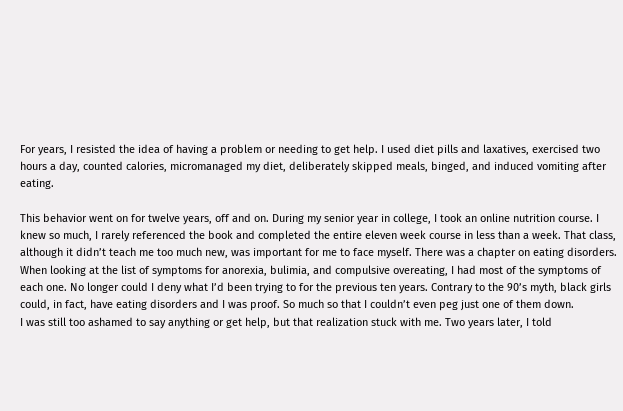For years, I resisted the idea of having a problem or needing to get help. I used diet pills and laxatives, exercised two hours a day, counted calories, micromanaged my diet, deliberately skipped meals, binged, and induced vomiting after eating.

This behavior went on for twelve years, off and on. During my senior year in college, I took an online nutrition course. I knew so much, I rarely referenced the book and completed the entire eleven week course in less than a week. That class, although it didn’t teach me too much new, was important for me to face myself. There was a chapter on eating disorders. When looking at the list of symptoms for anorexia, bulimia, and compulsive overeating, I had most of the symptoms of each one. No longer could I deny what I’d been trying to for the previous ten years. Contrary to the 90’s myth, black girls could, in fact, have eating disorders and I was proof. So much so that I couldn’t even peg just one of them down.
I was still too ashamed to say anything or get help, but that realization stuck with me. Two years later, I told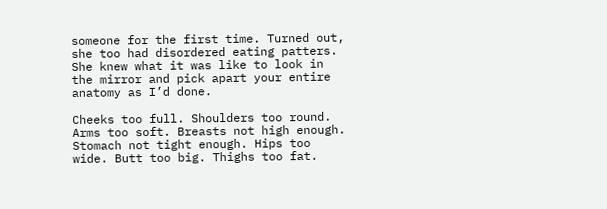someone for the first time. Turned out, she too had disordered eating patters. She knew what it was like to look in the mirror and pick apart your entire anatomy as I’d done.

Cheeks too full. Shoulders too round. Arms too soft. Breasts not high enough. Stomach not tight enough. Hips too wide. Butt too big. Thighs too fat.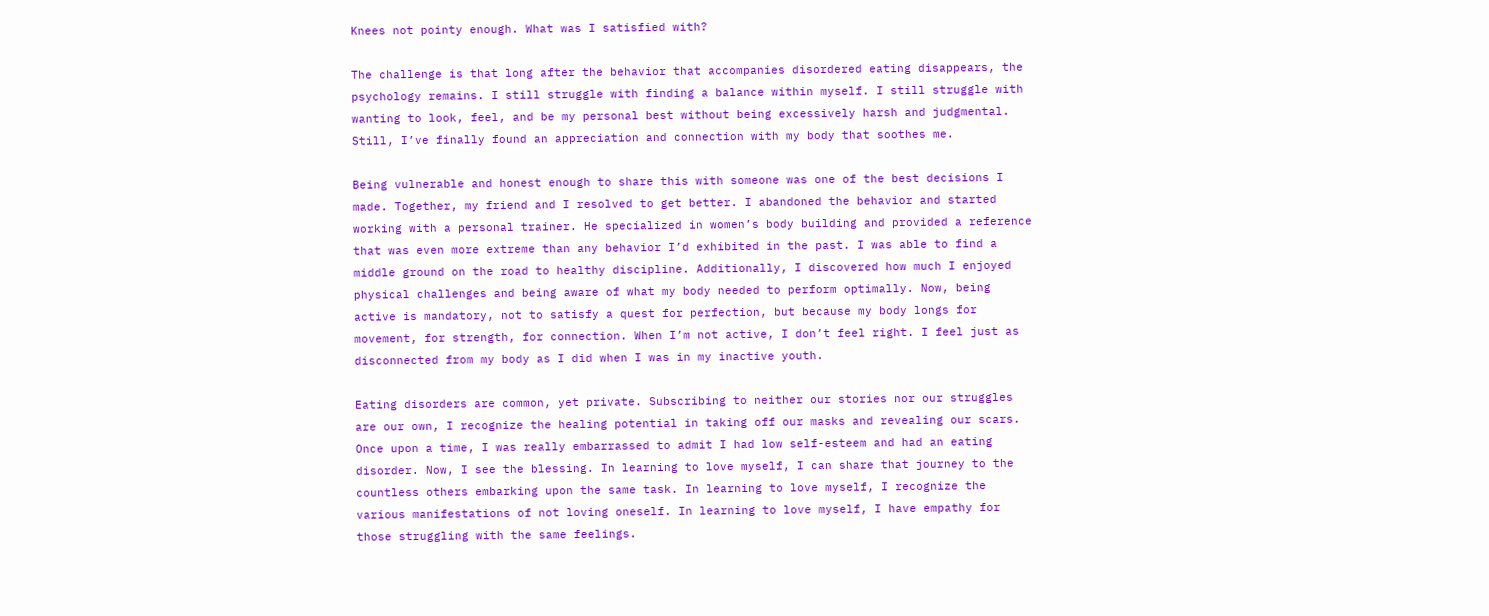Knees not pointy enough. What was I satisfied with?

The challenge is that long after the behavior that accompanies disordered eating disappears, the psychology remains. I still struggle with finding a balance within myself. I still struggle with wanting to look, feel, and be my personal best without being excessively harsh and judgmental. Still, I’ve finally found an appreciation and connection with my body that soothes me.

Being vulnerable and honest enough to share this with someone was one of the best decisions I made. Together, my friend and I resolved to get better. I abandoned the behavior and started working with a personal trainer. He specialized in women’s body building and provided a reference that was even more extreme than any behavior I’d exhibited in the past. I was able to find a middle ground on the road to healthy discipline. Additionally, I discovered how much I enjoyed physical challenges and being aware of what my body needed to perform optimally. Now, being active is mandatory, not to satisfy a quest for perfection, but because my body longs for movement, for strength, for connection. When I’m not active, I don’t feel right. I feel just as disconnected from my body as I did when I was in my inactive youth.

Eating disorders are common, yet private. Subscribing to neither our stories nor our struggles are our own, I recognize the healing potential in taking off our masks and revealing our scars. Once upon a time, I was really embarrassed to admit I had low self-esteem and had an eating disorder. Now, I see the blessing. In learning to love myself, I can share that journey to the countless others embarking upon the same task. In learning to love myself, I recognize the various manifestations of not loving oneself. In learning to love myself, I have empathy for those struggling with the same feelings.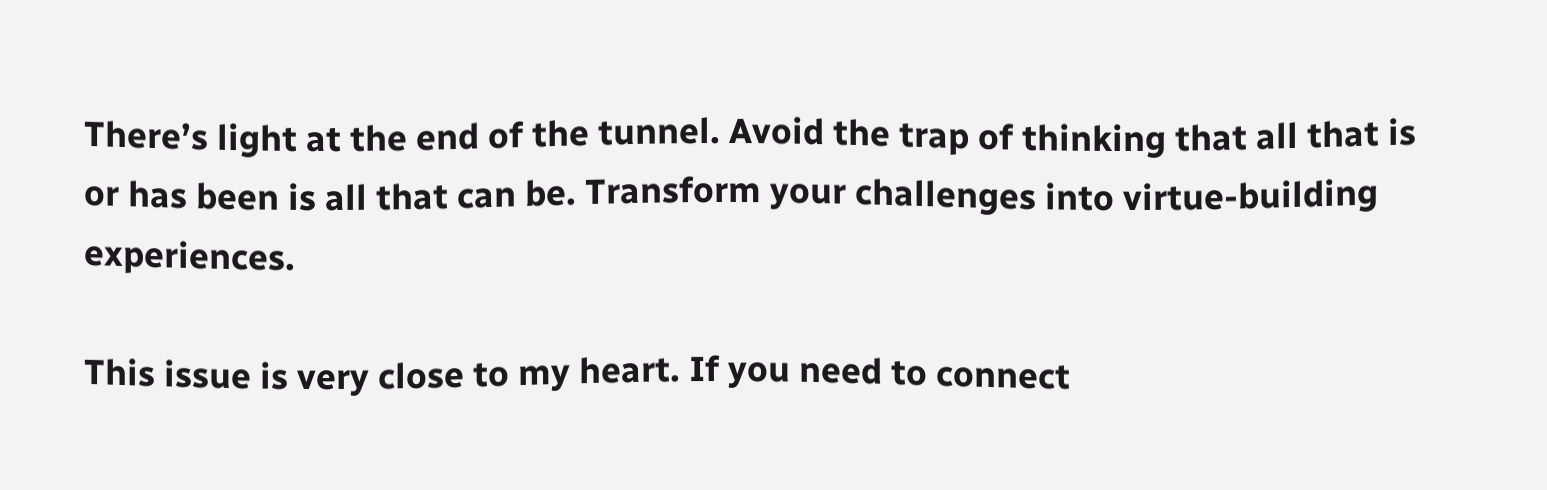There’s light at the end of the tunnel. Avoid the trap of thinking that all that is or has been is all that can be. Transform your challenges into virtue-building experiences.

This issue is very close to my heart. If you need to connect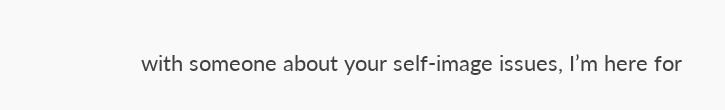with someone about your self-image issues, I’m here for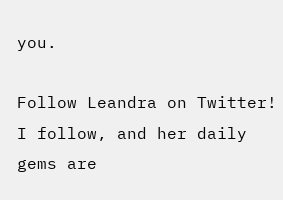you.

Follow Leandra on Twitter!
I follow, and her daily gems are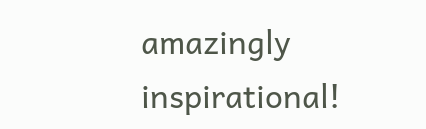amazingly inspirational!